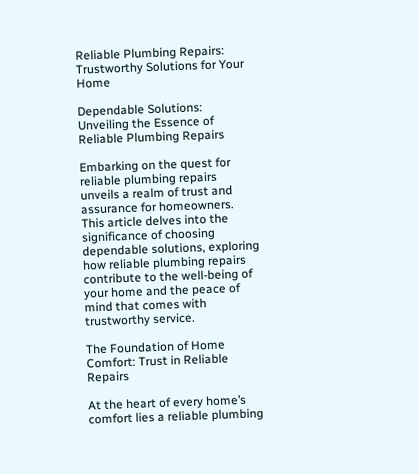Reliable Plumbing Repairs: Trustworthy Solutions for Your Home

Dependable Solutions: Unveiling the Essence of Reliable Plumbing Repairs

Embarking on the quest for reliable plumbing repairs unveils a realm of trust and assurance for homeowners. This article delves into the significance of choosing dependable solutions, exploring how reliable plumbing repairs contribute to the well-being of your home and the peace of mind that comes with trustworthy service.

The Foundation of Home Comfort: Trust in Reliable Repairs

At the heart of every home’s comfort lies a reliable plumbing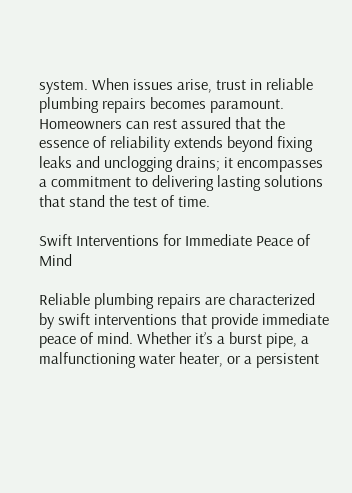system. When issues arise, trust in reliable plumbing repairs becomes paramount. Homeowners can rest assured that the essence of reliability extends beyond fixing leaks and unclogging drains; it encompasses a commitment to delivering lasting solutions that stand the test of time.

Swift Interventions for Immediate Peace of Mind

Reliable plumbing repairs are characterized by swift interventions that provide immediate peace of mind. Whether it’s a burst pipe, a malfunctioning water heater, or a persistent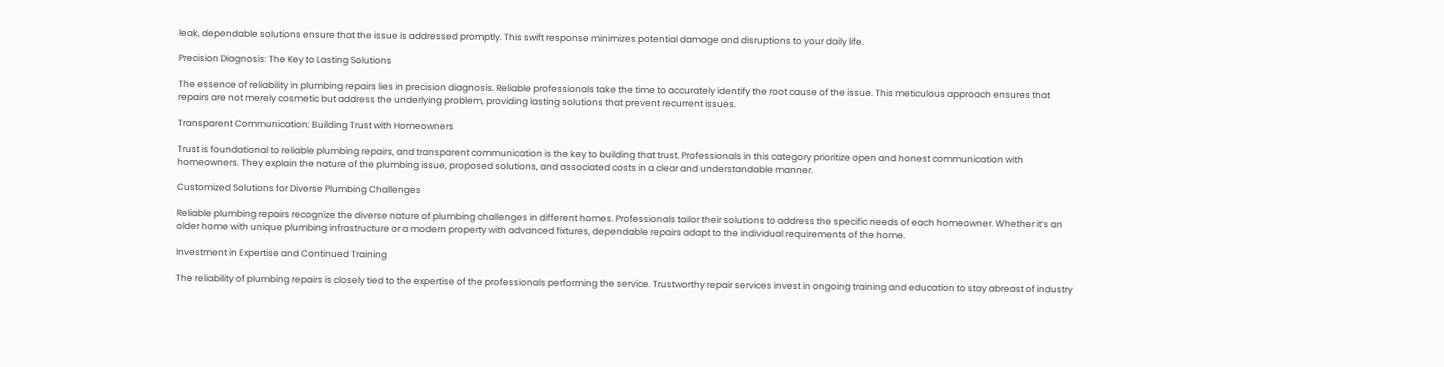leak, dependable solutions ensure that the issue is addressed promptly. This swift response minimizes potential damage and disruptions to your daily life.

Precision Diagnosis: The Key to Lasting Solutions

The essence of reliability in plumbing repairs lies in precision diagnosis. Reliable professionals take the time to accurately identify the root cause of the issue. This meticulous approach ensures that repairs are not merely cosmetic but address the underlying problem, providing lasting solutions that prevent recurrent issues.

Transparent Communication: Building Trust with Homeowners

Trust is foundational to reliable plumbing repairs, and transparent communication is the key to building that trust. Professionals in this category prioritize open and honest communication with homeowners. They explain the nature of the plumbing issue, proposed solutions, and associated costs in a clear and understandable manner.

Customized Solutions for Diverse Plumbing Challenges

Reliable plumbing repairs recognize the diverse nature of plumbing challenges in different homes. Professionals tailor their solutions to address the specific needs of each homeowner. Whether it’s an older home with unique plumbing infrastructure or a modern property with advanced fixtures, dependable repairs adapt to the individual requirements of the home.

Investment in Expertise and Continued Training

The reliability of plumbing repairs is closely tied to the expertise of the professionals performing the service. Trustworthy repair services invest in ongoing training and education to stay abreast of industry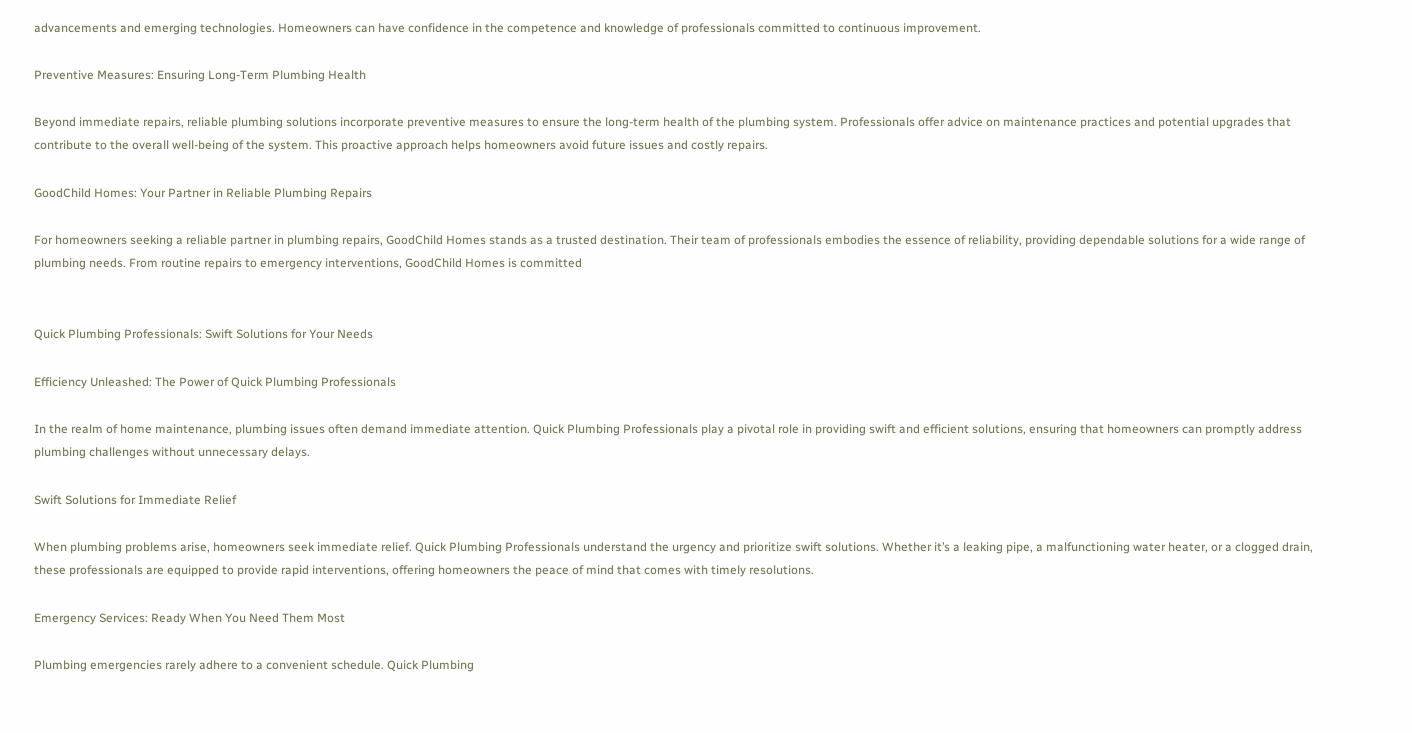advancements and emerging technologies. Homeowners can have confidence in the competence and knowledge of professionals committed to continuous improvement.

Preventive Measures: Ensuring Long-Term Plumbing Health

Beyond immediate repairs, reliable plumbing solutions incorporate preventive measures to ensure the long-term health of the plumbing system. Professionals offer advice on maintenance practices and potential upgrades that contribute to the overall well-being of the system. This proactive approach helps homeowners avoid future issues and costly repairs.

GoodChild Homes: Your Partner in Reliable Plumbing Repairs

For homeowners seeking a reliable partner in plumbing repairs, GoodChild Homes stands as a trusted destination. Their team of professionals embodies the essence of reliability, providing dependable solutions for a wide range of plumbing needs. From routine repairs to emergency interventions, GoodChild Homes is committed


Quick Plumbing Professionals: Swift Solutions for Your Needs

Efficiency Unleashed: The Power of Quick Plumbing Professionals

In the realm of home maintenance, plumbing issues often demand immediate attention. Quick Plumbing Professionals play a pivotal role in providing swift and efficient solutions, ensuring that homeowners can promptly address plumbing challenges without unnecessary delays.

Swift Solutions for Immediate Relief

When plumbing problems arise, homeowners seek immediate relief. Quick Plumbing Professionals understand the urgency and prioritize swift solutions. Whether it’s a leaking pipe, a malfunctioning water heater, or a clogged drain, these professionals are equipped to provide rapid interventions, offering homeowners the peace of mind that comes with timely resolutions.

Emergency Services: Ready When You Need Them Most

Plumbing emergencies rarely adhere to a convenient schedule. Quick Plumbing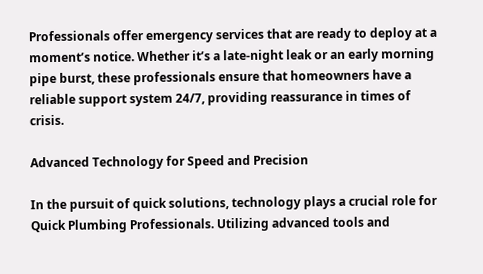Professionals offer emergency services that are ready to deploy at a moment’s notice. Whether it’s a late-night leak or an early morning pipe burst, these professionals ensure that homeowners have a reliable support system 24/7, providing reassurance in times of crisis.

Advanced Technology for Speed and Precision

In the pursuit of quick solutions, technology plays a crucial role for Quick Plumbing Professionals. Utilizing advanced tools and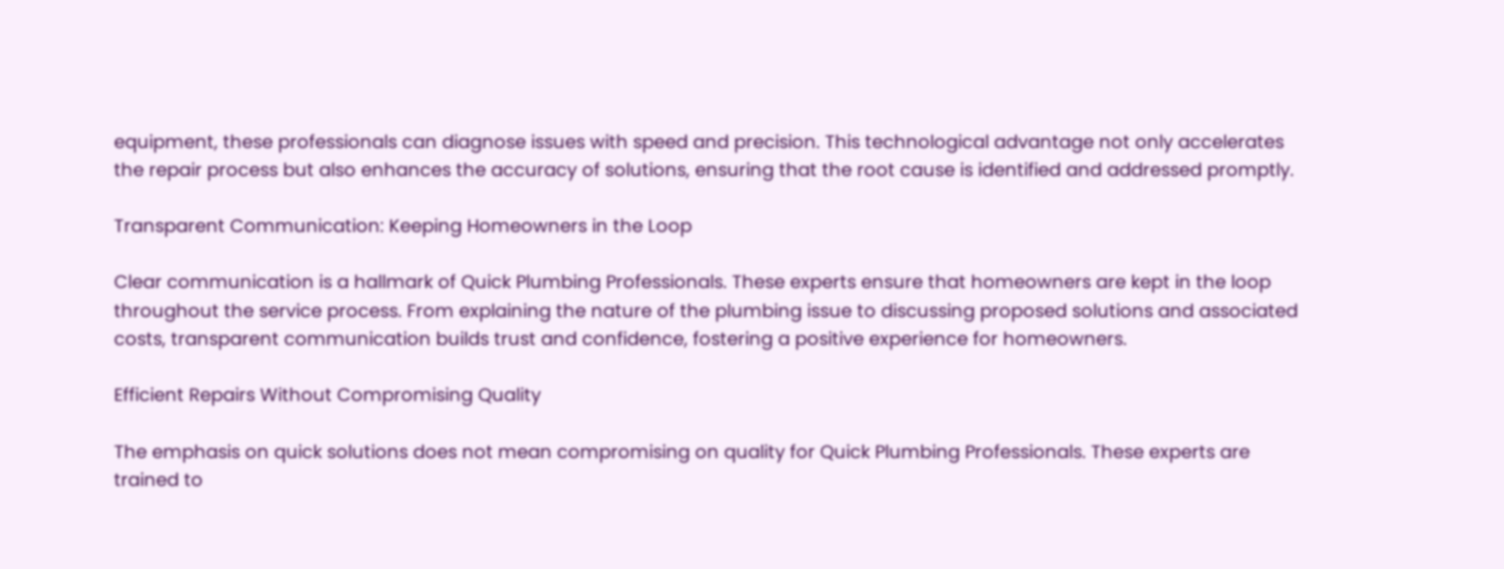equipment, these professionals can diagnose issues with speed and precision. This technological advantage not only accelerates the repair process but also enhances the accuracy of solutions, ensuring that the root cause is identified and addressed promptly.

Transparent Communication: Keeping Homeowners in the Loop

Clear communication is a hallmark of Quick Plumbing Professionals. These experts ensure that homeowners are kept in the loop throughout the service process. From explaining the nature of the plumbing issue to discussing proposed solutions and associated costs, transparent communication builds trust and confidence, fostering a positive experience for homeowners.

Efficient Repairs Without Compromising Quality

The emphasis on quick solutions does not mean compromising on quality for Quick Plumbing Professionals. These experts are trained to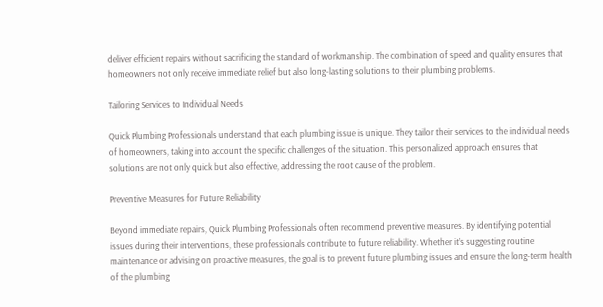deliver efficient repairs without sacrificing the standard of workmanship. The combination of speed and quality ensures that homeowners not only receive immediate relief but also long-lasting solutions to their plumbing problems.

Tailoring Services to Individual Needs

Quick Plumbing Professionals understand that each plumbing issue is unique. They tailor their services to the individual needs of homeowners, taking into account the specific challenges of the situation. This personalized approach ensures that solutions are not only quick but also effective, addressing the root cause of the problem.

Preventive Measures for Future Reliability

Beyond immediate repairs, Quick Plumbing Professionals often recommend preventive measures. By identifying potential issues during their interventions, these professionals contribute to future reliability. Whether it’s suggesting routine maintenance or advising on proactive measures, the goal is to prevent future plumbing issues and ensure the long-term health of the plumbing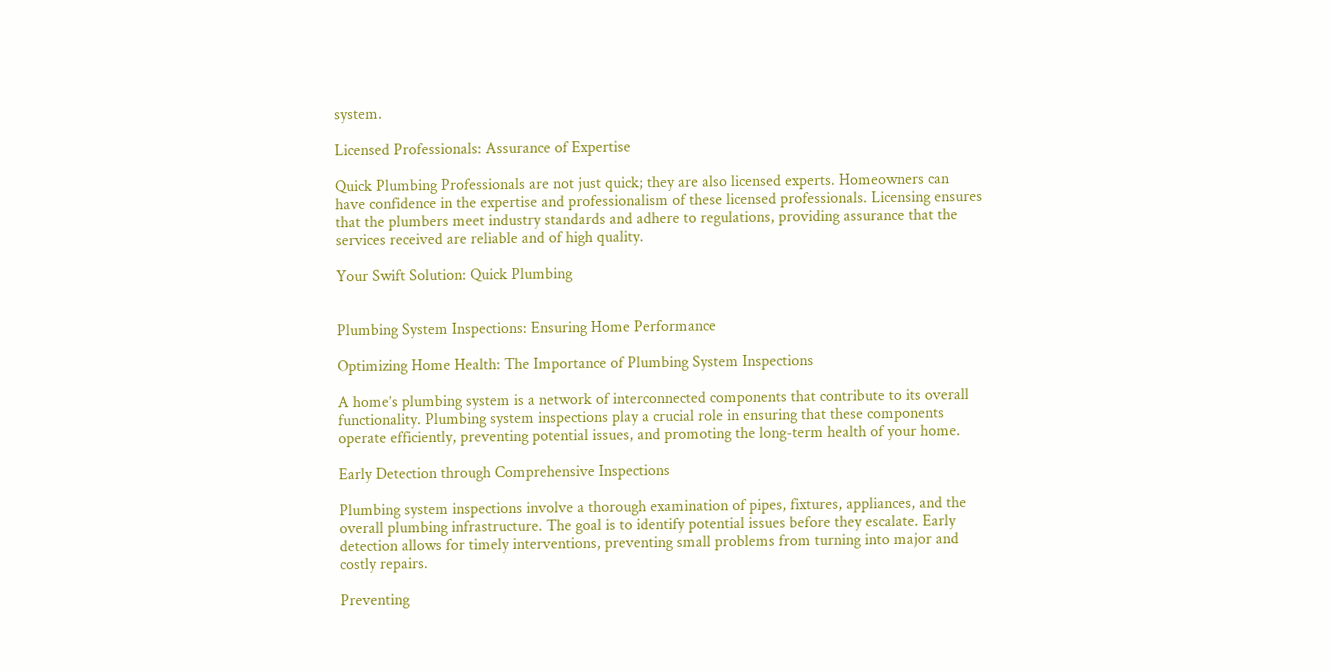system.

Licensed Professionals: Assurance of Expertise

Quick Plumbing Professionals are not just quick; they are also licensed experts. Homeowners can have confidence in the expertise and professionalism of these licensed professionals. Licensing ensures that the plumbers meet industry standards and adhere to regulations, providing assurance that the services received are reliable and of high quality.

Your Swift Solution: Quick Plumbing


Plumbing System Inspections: Ensuring Home Performance

Optimizing Home Health: The Importance of Plumbing System Inspections

A home’s plumbing system is a network of interconnected components that contribute to its overall functionality. Plumbing system inspections play a crucial role in ensuring that these components operate efficiently, preventing potential issues, and promoting the long-term health of your home.

Early Detection through Comprehensive Inspections

Plumbing system inspections involve a thorough examination of pipes, fixtures, appliances, and the overall plumbing infrastructure. The goal is to identify potential issues before they escalate. Early detection allows for timely interventions, preventing small problems from turning into major and costly repairs.

Preventing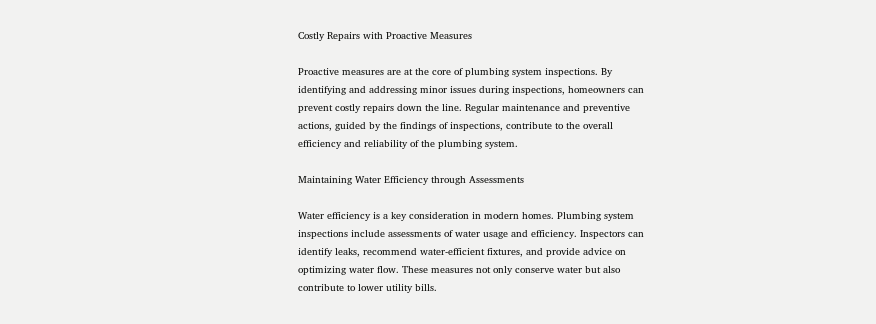Costly Repairs with Proactive Measures

Proactive measures are at the core of plumbing system inspections. By identifying and addressing minor issues during inspections, homeowners can prevent costly repairs down the line. Regular maintenance and preventive actions, guided by the findings of inspections, contribute to the overall efficiency and reliability of the plumbing system.

Maintaining Water Efficiency through Assessments

Water efficiency is a key consideration in modern homes. Plumbing system inspections include assessments of water usage and efficiency. Inspectors can identify leaks, recommend water-efficient fixtures, and provide advice on optimizing water flow. These measures not only conserve water but also contribute to lower utility bills.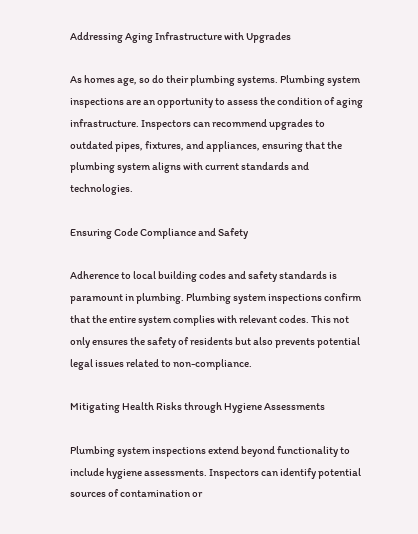Addressing Aging Infrastructure with Upgrades

As homes age, so do their plumbing systems. Plumbing system inspections are an opportunity to assess the condition of aging infrastructure. Inspectors can recommend upgrades to outdated pipes, fixtures, and appliances, ensuring that the plumbing system aligns with current standards and technologies.

Ensuring Code Compliance and Safety

Adherence to local building codes and safety standards is paramount in plumbing. Plumbing system inspections confirm that the entire system complies with relevant codes. This not only ensures the safety of residents but also prevents potential legal issues related to non-compliance.

Mitigating Health Risks through Hygiene Assessments

Plumbing system inspections extend beyond functionality to include hygiene assessments. Inspectors can identify potential sources of contamination or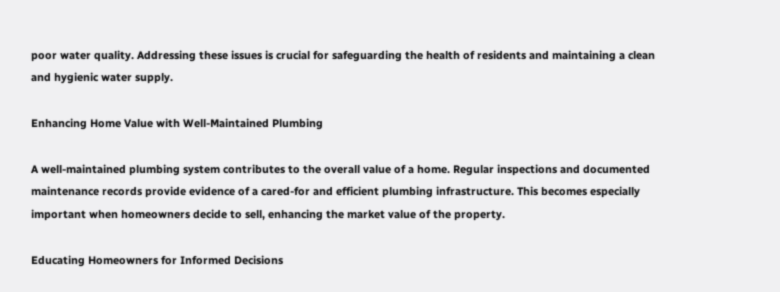poor water quality. Addressing these issues is crucial for safeguarding the health of residents and maintaining a clean and hygienic water supply.

Enhancing Home Value with Well-Maintained Plumbing

A well-maintained plumbing system contributes to the overall value of a home. Regular inspections and documented maintenance records provide evidence of a cared-for and efficient plumbing infrastructure. This becomes especially important when homeowners decide to sell, enhancing the market value of the property.

Educating Homeowners for Informed Decisions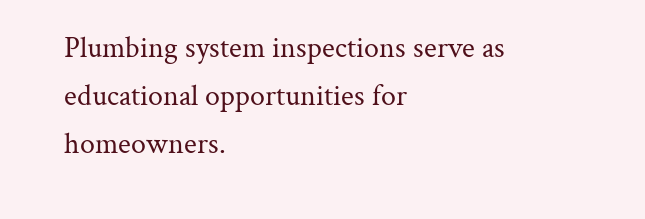Plumbing system inspections serve as educational opportunities for homeowners.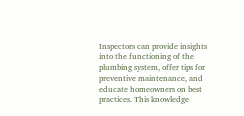Inspectors can provide insights into the functioning of the plumbing system, offer tips for preventive maintenance, and educate homeowners on best practices. This knowledge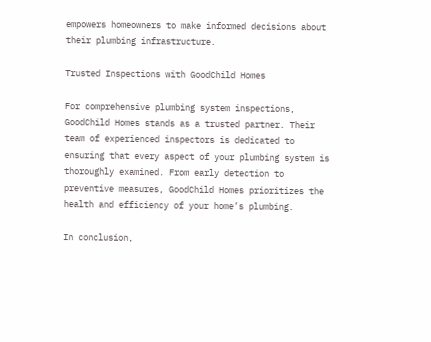empowers homeowners to make informed decisions about their plumbing infrastructure.

Trusted Inspections with GoodChild Homes

For comprehensive plumbing system inspections, GoodChild Homes stands as a trusted partner. Their team of experienced inspectors is dedicated to ensuring that every aspect of your plumbing system is thoroughly examined. From early detection to preventive measures, GoodChild Homes prioritizes the health and efficiency of your home’s plumbing.

In conclusion,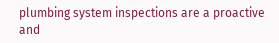plumbing system inspections are a proactive and